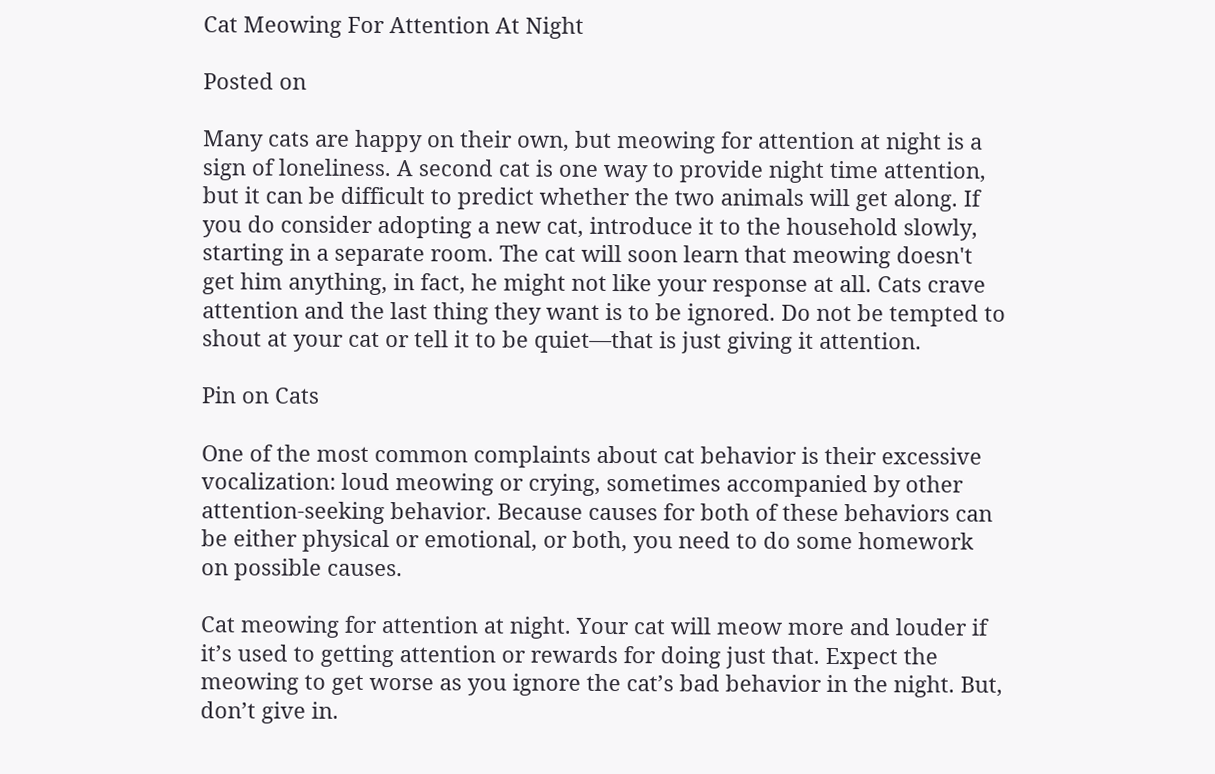Cat Meowing For Attention At Night

Posted on

Many cats are happy on their own, but meowing for attention at night is a sign of loneliness. A second cat is one way to provide night time attention, but it can be difficult to predict whether the two animals will get along. If you do consider adopting a new cat, introduce it to the household slowly, starting in a separate room. The cat will soon learn that meowing doesn't get him anything, in fact, he might not like your response at all. Cats crave attention and the last thing they want is to be ignored. Do not be tempted to shout at your cat or tell it to be quiet—that is just giving it attention.

Pin on Cats

One of the most common complaints about cat behavior is their excessive vocalization: loud meowing or crying, sometimes accompanied by other attention-seeking behavior. Because causes for both of these behaviors can be either physical or emotional, or both, you need to do some homework on possible causes.

Cat meowing for attention at night. Your cat will meow more and louder if it’s used to getting attention or rewards for doing just that. Expect the meowing to get worse as you ignore the cat’s bad behavior in the night. But, don’t give in.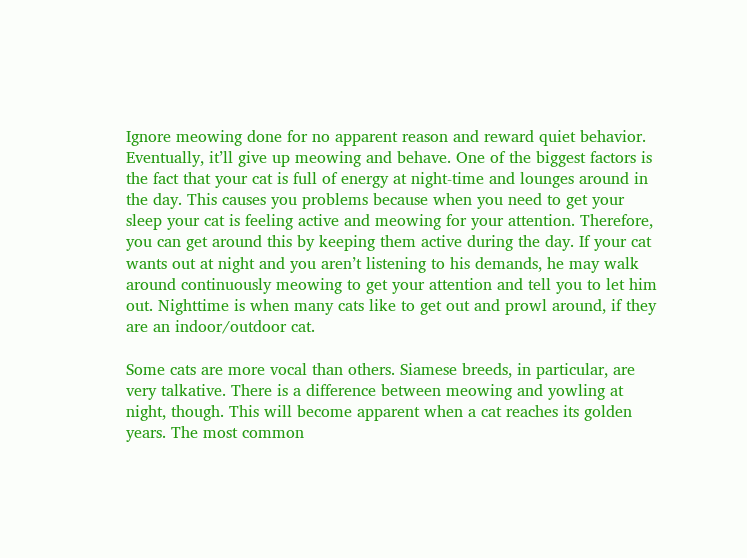Ignore meowing done for no apparent reason and reward quiet behavior. Eventually, it’ll give up meowing and behave. One of the biggest factors is the fact that your cat is full of energy at night-time and lounges around in the day. This causes you problems because when you need to get your sleep your cat is feeling active and meowing for your attention. Therefore, you can get around this by keeping them active during the day. If your cat wants out at night and you aren’t listening to his demands, he may walk around continuously meowing to get your attention and tell you to let him out. Nighttime is when many cats like to get out and prowl around, if they are an indoor/outdoor cat.

Some cats are more vocal than others. Siamese breeds, in particular, are very talkative. There is a difference between meowing and yowling at night, though. This will become apparent when a cat reaches its golden years. The most common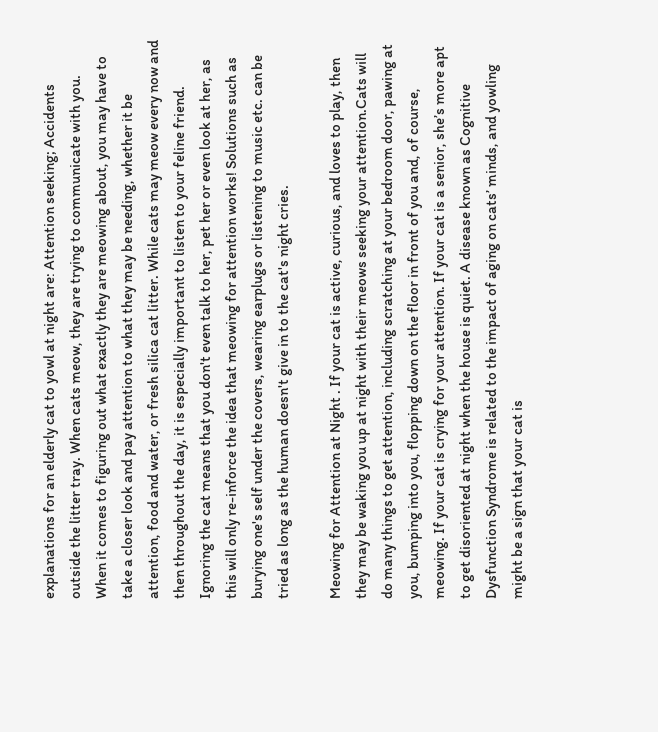explanations for an elderly cat to yowl at night are: Attention seeking; Accidents outside the litter tray. When cats meow, they are trying to communicate with you. When it comes to figuring out what exactly they are meowing about, you may have to take a closer look and pay attention to what they may be needing, whether it be attention, food and water, or fresh silica cat litter. While cats may meow every now and then throughout the day, it is especially important to listen to your feline friend. Ignoring the cat means that you don't even talk to her, pet her or even look at her, as this will only re-inforce the idea that meowing for attention works! Solutions such as burying one's self under the covers, wearing earplugs or listening to music etc. can be tried as long as the human doesn't give in to the cat's night cries.

Meowing for Attention at Night . If your cat is active, curious, and loves to play, then they may be waking you up at night with their meows seeking your attention.Cats will do many things to get attention, including scratching at your bedroom door, pawing at you, bumping into you, flopping down on the floor in front of you and, of course, meowing. If your cat is crying for your attention. If your cat is a senior, she’s more apt to get disoriented at night when the house is quiet. A disease known as Cognitive Dysfunction Syndrome is related to the impact of aging on cats’ minds, and yowling might be a sign that your cat is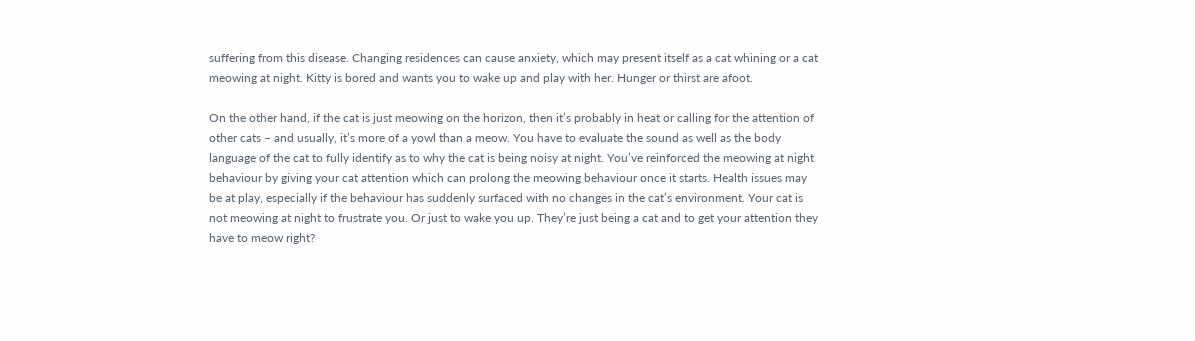suffering from this disease. Changing residences can cause anxiety, which may present itself as a cat whining or a cat meowing at night. Kitty is bored and wants you to wake up and play with her. Hunger or thirst are afoot.

On the other hand, if the cat is just meowing on the horizon, then it’s probably in heat or calling for the attention of other cats – and usually, it’s more of a yowl than a meow. You have to evaluate the sound as well as the body language of the cat to fully identify as to why the cat is being noisy at night. You’ve reinforced the meowing at night behaviour by giving your cat attention which can prolong the meowing behaviour once it starts. Health issues may be at play, especially if the behaviour has suddenly surfaced with no changes in the cat’s environment. Your cat is not meowing at night to frustrate you. Or just to wake you up. They’re just being a cat and to get your attention they have to meow right?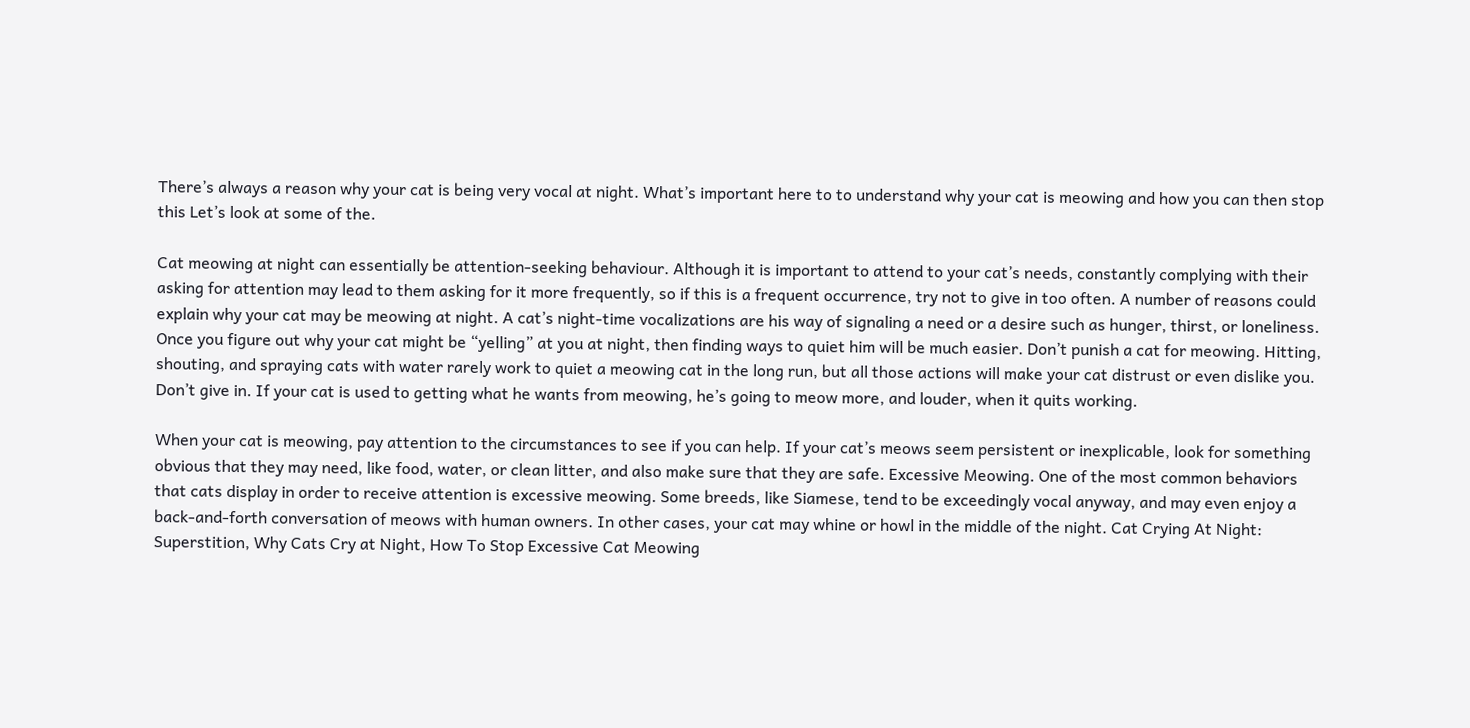There’s always a reason why your cat is being very vocal at night. What’s important here to to understand why your cat is meowing and how you can then stop this Let’s look at some of the.

Cat meowing at night can essentially be attention-seeking behaviour. Although it is important to attend to your cat’s needs, constantly complying with their asking for attention may lead to them asking for it more frequently, so if this is a frequent occurrence, try not to give in too often. A number of reasons could explain why your cat may be meowing at night. A cat’s night-time vocalizations are his way of signaling a need or a desire such as hunger, thirst, or loneliness. Once you figure out why your cat might be “yelling” at you at night, then finding ways to quiet him will be much easier. Don’t punish a cat for meowing. Hitting, shouting, and spraying cats with water rarely work to quiet a meowing cat in the long run, but all those actions will make your cat distrust or even dislike you. Don’t give in. If your cat is used to getting what he wants from meowing, he’s going to meow more, and louder, when it quits working.

When your cat is meowing, pay attention to the circumstances to see if you can help. If your cat’s meows seem persistent or inexplicable, look for something obvious that they may need, like food, water, or clean litter, and also make sure that they are safe. Excessive Meowing. One of the most common behaviors that cats display in order to receive attention is excessive meowing. Some breeds, like Siamese, tend to be exceedingly vocal anyway, and may even enjoy a back-and-forth conversation of meows with human owners. In other cases, your cat may whine or howl in the middle of the night. Cat Crying At Night: Superstition, Why Cats Cry at Night, How To Stop Excessive Cat Meowing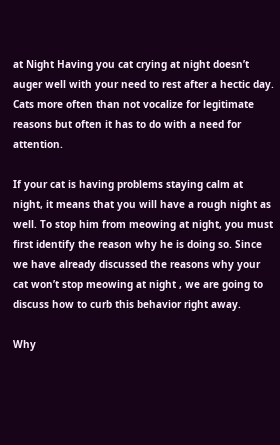at Night Having you cat crying at night doesn’t auger well with your need to rest after a hectic day. Cats more often than not vocalize for legitimate reasons but often it has to do with a need for attention.

If your cat is having problems staying calm at night, it means that you will have a rough night as well. To stop him from meowing at night, you must first identify the reason why he is doing so. Since we have already discussed the reasons why your cat won’t stop meowing at night , we are going to discuss how to curb this behavior right away.

Why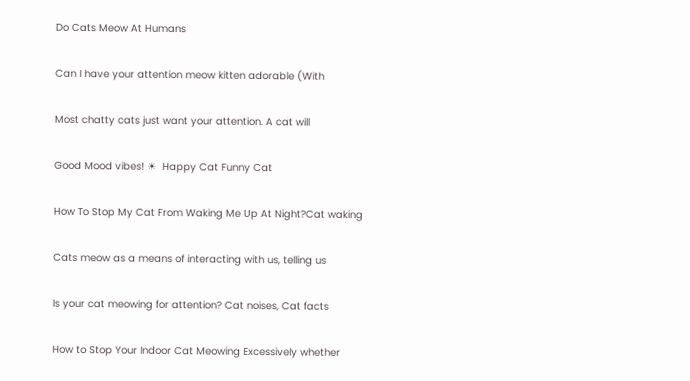Do Cats Meow At Humans

Can I have your attention meow kitten adorable (With

Most chatty cats just want your attention. A cat will

Good Mood vibes! ☀  Happy Cat Funny Cat

How To Stop My Cat From Waking Me Up At Night?Cat waking

Cats meow as a means of interacting with us, telling us

Is your cat meowing for attention? Cat noises, Cat facts

How to Stop Your Indoor Cat Meowing Excessively whether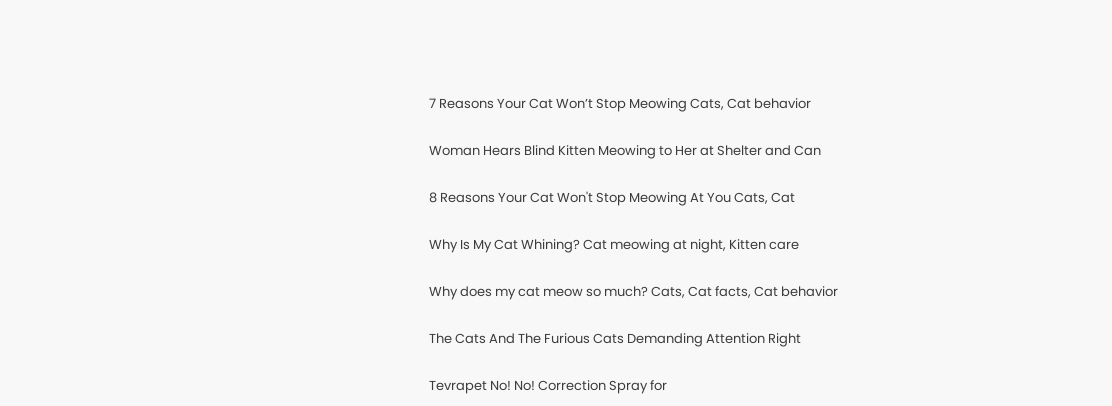7 Reasons Your Cat Won’t Stop Meowing Cats, Cat behavior

Woman Hears Blind Kitten Meowing to Her at Shelter and Can

8 Reasons Your Cat Won't Stop Meowing At You Cats, Cat

Why Is My Cat Whining? Cat meowing at night, Kitten care

Why does my cat meow so much? Cats, Cat facts, Cat behavior

The Cats And The Furious Cats Demanding Attention Right

Tevrapet No! No! Correction Spray for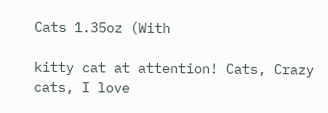Cats 1.35oz (With

kitty cat at attention! Cats, Crazy cats, I love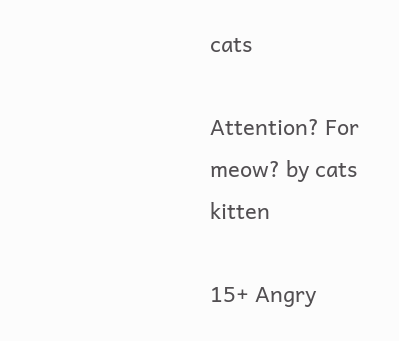cats

Attention? For meow? by cats kitten

15+ Angry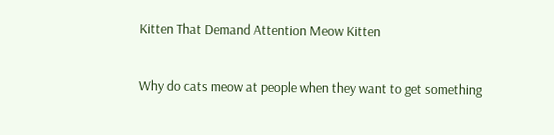Kitten That Demand Attention Meow Kitten

Why do cats meow at people when they want to get something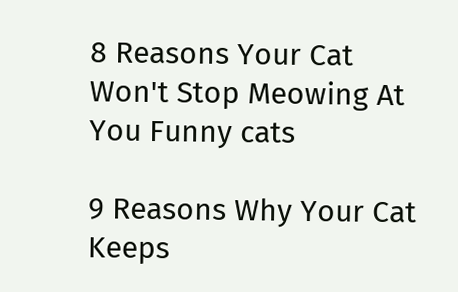8 Reasons Your Cat Won't Stop Meowing At You Funny cats

9 Reasons Why Your Cat Keeps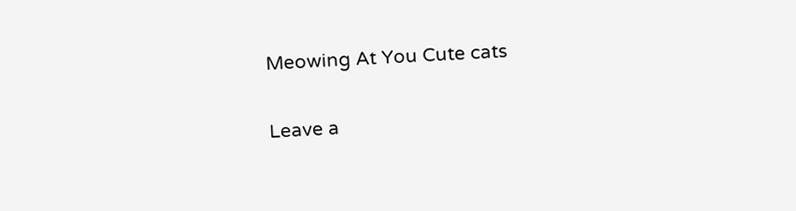Meowing At You Cute cats

Leave a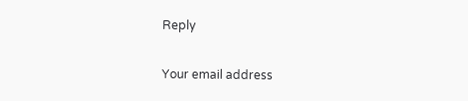Reply

Your email address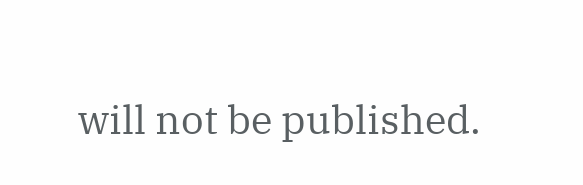will not be published.